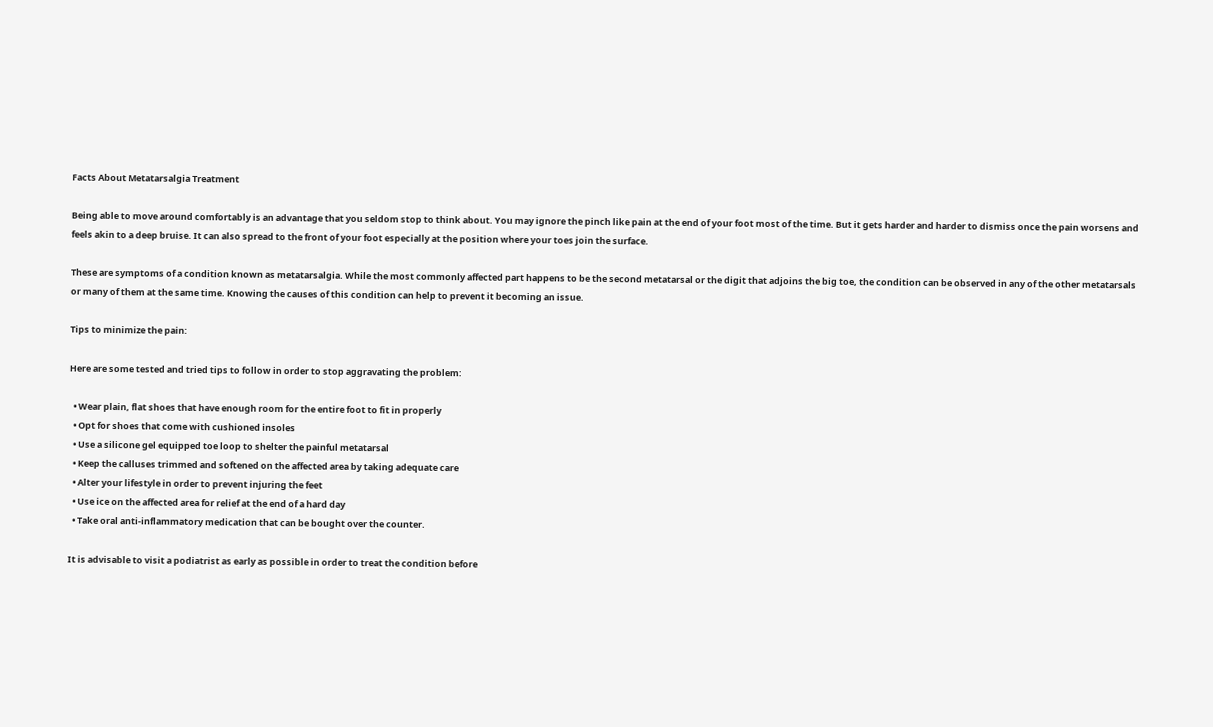Facts About Metatarsalgia Treatment

Being able to move around comfortably is an advantage that you seldom stop to think about. You may ignore the pinch like pain at the end of your foot most of the time. But it gets harder and harder to dismiss once the pain worsens and feels akin to a deep bruise. It can also spread to the front of your foot especially at the position where your toes join the surface.

These are symptoms of a condition known as metatarsalgia. While the most commonly affected part happens to be the second metatarsal or the digit that adjoins the big toe, the condition can be observed in any of the other metatarsals or many of them at the same time. Knowing the causes of this condition can help to prevent it becoming an issue.

Tips to minimize the pain:

Here are some tested and tried tips to follow in order to stop aggravating the problem:

  • Wear plain, flat shoes that have enough room for the entire foot to fit in properly
  • Opt for shoes that come with cushioned insoles
  • Use a silicone gel equipped toe loop to shelter the painful metatarsal
  • Keep the calluses trimmed and softened on the affected area by taking adequate care
  • Alter your lifestyle in order to prevent injuring the feet
  • Use ice on the affected area for relief at the end of a hard day
  • Take oral anti-inflammatory medication that can be bought over the counter.

It is advisable to visit a podiatrist as early as possible in order to treat the condition before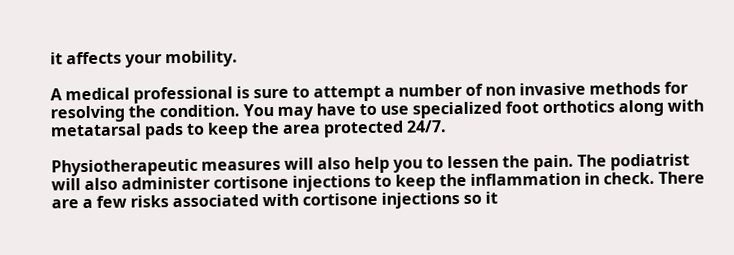it affects your mobility.

A medical professional is sure to attempt a number of non invasive methods for resolving the condition. You may have to use specialized foot orthotics along with metatarsal pads to keep the area protected 24/7.

Physiotherapeutic measures will also help you to lessen the pain. The podiatrist will also administer cortisone injections to keep the inflammation in check. There are a few risks associated with cortisone injections so it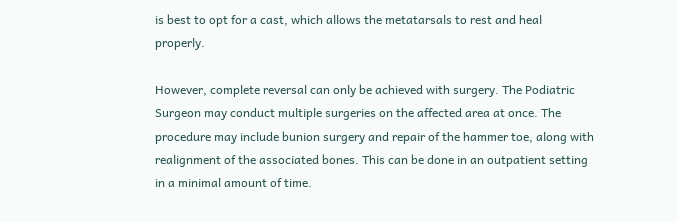is best to opt for a cast, which allows the metatarsals to rest and heal properly.

However, complete reversal can only be achieved with surgery. The Podiatric Surgeon may conduct multiple surgeries on the affected area at once. The procedure may include bunion surgery and repair of the hammer toe, along with realignment of the associated bones. This can be done in an outpatient setting in a minimal amount of time.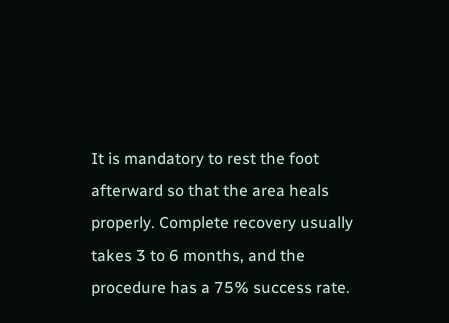It is mandatory to rest the foot afterward so that the area heals properly. Complete recovery usually takes 3 to 6 months, and the procedure has a 75% success rate.